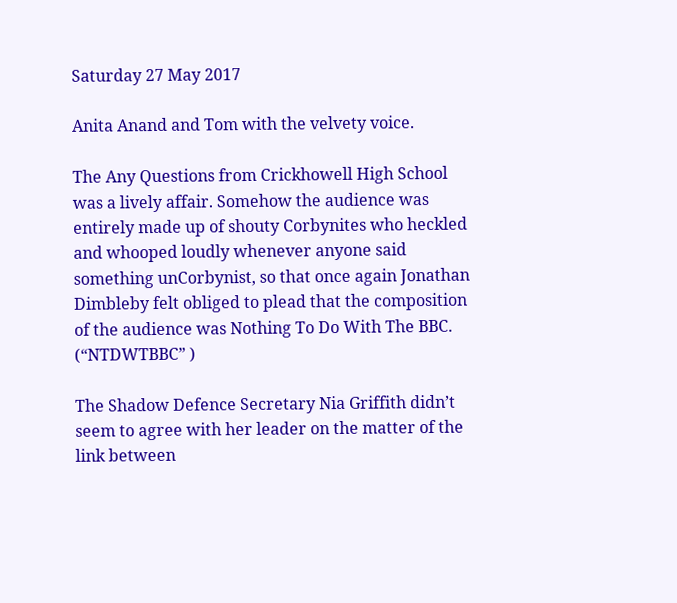Saturday 27 May 2017

Anita Anand and Tom with the velvety voice.

The Any Questions from Crickhowell High School was a lively affair. Somehow the audience was entirely made up of shouty Corbynites who heckled and whooped loudly whenever anyone said something unCorbynist, so that once again Jonathan Dimbleby felt obliged to plead that the composition of the audience was Nothing To Do With The BBC. (“NTDWTBBC” )

The Shadow Defence Secretary Nia Griffith didn’t seem to agree with her leader on the matter of the link between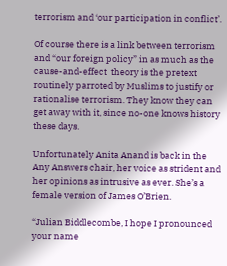terrorism and ‘our participation in conflict’.

Of course there is a link between terrorism and “our foreign policy” in as much as the cause-and-effect  theory is the pretext routinely parroted by Muslims to justify or rationalise terrorism. They know they can get away with it, since no-one knows history these days.

Unfortunately Anita Anand is back in the Any Answers chair, her voice as strident and her opinions as intrusive as ever. She’s a female version of James O’Brien.

“Julian Biddlecombe, I hope I pronounced your name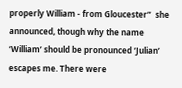properly William - from Gloucester”  she announced, though why the name ‘William’ should be pronounced ‘Julian’ escapes me. There were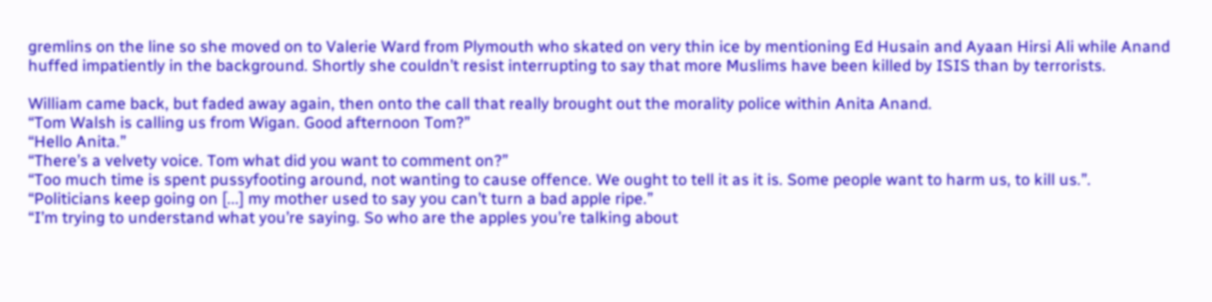gremlins on the line so she moved on to Valerie Ward from Plymouth who skated on very thin ice by mentioning Ed Husain and Ayaan Hirsi Ali while Anand huffed impatiently in the background. Shortly she couldn’t resist interrupting to say that more Muslims have been killed by ISIS than by terrorists.

William came back, but faded away again, then onto the call that really brought out the morality police within Anita Anand.
“Tom Walsh is calling us from Wigan. Good afternoon Tom?”
“Hello Anita.”
“There’s a velvety voice. Tom what did you want to comment on?”
“Too much time is spent pussyfooting around, not wanting to cause offence. We ought to tell it as it is. Some people want to harm us, to kill us.”.
“Politicians keep going on [...] my mother used to say you can’t turn a bad apple ripe.”
“I’m trying to understand what you’re saying. So who are the apples you’re talking about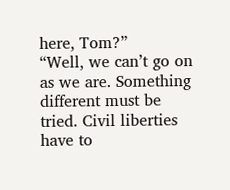here, Tom?”
“Well, we can’t go on as we are. Something different must be tried. Civil liberties have to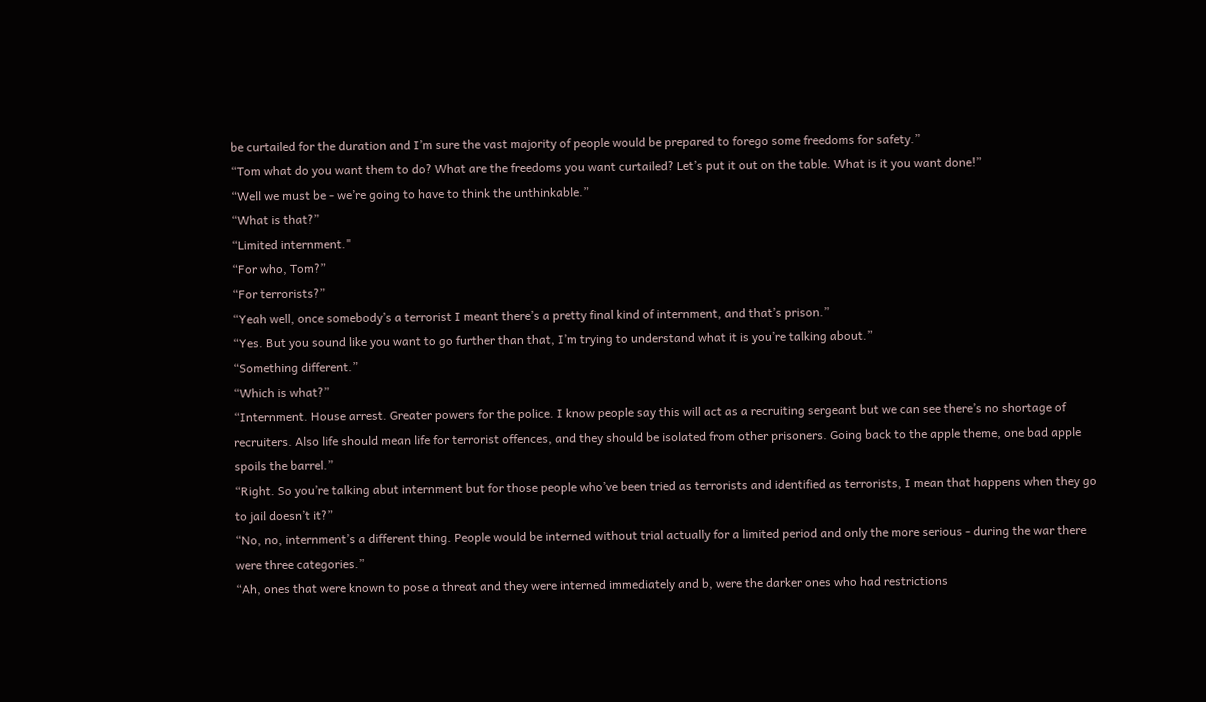be curtailed for the duration and I’m sure the vast majority of people would be prepared to forego some freedoms for safety.”
“Tom what do you want them to do? What are the freedoms you want curtailed? Let’s put it out on the table. What is it you want done!”
“Well we must be - we’re going to have to think the unthinkable.”
“What is that?”
“Limited internment."
“For who, Tom?”
“For terrorists?”
“Yeah well, once somebody’s a terrorist I meant there’s a pretty final kind of internment, and that’s prison.”
“Yes. But you sound like you want to go further than that, I’m trying to understand what it is you’re talking about.”
“Something different.”
“Which is what?”
“Internment. House arrest. Greater powers for the police. I know people say this will act as a recruiting sergeant but we can see there’s no shortage of recruiters. Also life should mean life for terrorist offences, and they should be isolated from other prisoners. Going back to the apple theme, one bad apple spoils the barrel.”
“Right. So you’re talking abut internment but for those people who’ve been tried as terrorists and identified as terrorists, I mean that happens when they go to jail doesn’t it?”
“No, no, internment’s a different thing. People would be interned without trial actually for a limited period and only the more serious - during the war there were three categories.”
“Ah, ones that were known to pose a threat and they were interned immediately and b, were the darker ones who had restrictions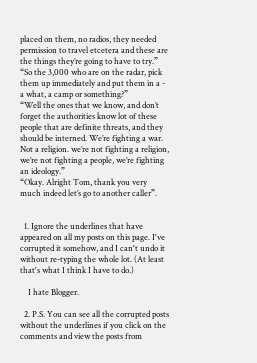placed on them, no radios, they needed permission to travel etcetera and these are the things they’re going to have to try.”
“So the 3,000 who are on the radar, pick them up immediately and put them in a - a what, a camp or something?”
“Well the ones that we know, and don’t forget the authorities know lot of these people that are definite threats, and they should be interned. We’re fighting a war. Not a religion. we’re not fighting a religion, we’re not fighting a people, we’re fighting an ideology.”
“Okay. Alright Tom, thank you very much indeed let’s go to another caller”.


  1. Ignore the underlines that have appeared on all my posts on this page. I've corrupted it somehow, and I can't undo it without re-typing the whole lot. (At least that's what I think I have to do.)

    I hate Blogger.

  2. P.S. You can see all the corrupted posts without the underlines if you click on the comments and view the posts from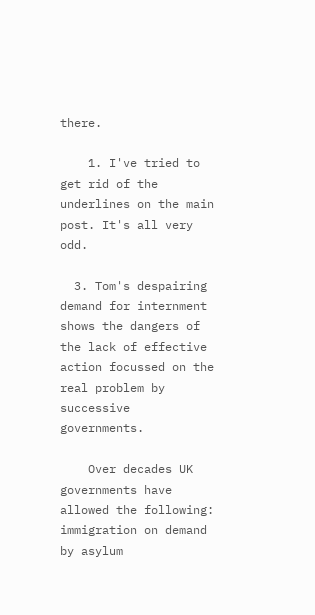there.

    1. I've tried to get rid of the underlines on the main post. It's all very odd.

  3. Tom's despairing demand for internment shows the dangers of the lack of effective action focussed on the real problem by successive governments.

    Over decades UK governments have allowed the following: immigration on demand by asylum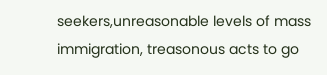seekers,unreasonable levels of mass immigration, treasonous acts to go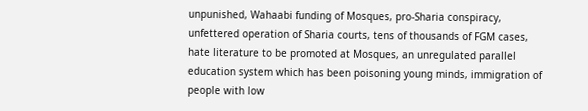unpunished, Wahaabi funding of Mosques, pro-Sharia conspiracy, unfettered operation of Sharia courts, tens of thousands of FGM cases, hate literature to be promoted at Mosques, an unregulated parallel education system which has been poisoning young minds, immigration of people with low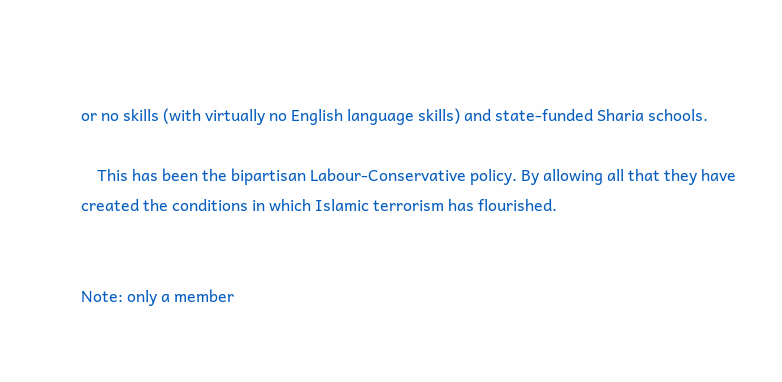or no skills (with virtually no English language skills) and state-funded Sharia schools.

    This has been the bipartisan Labour-Conservative policy. By allowing all that they have created the conditions in which Islamic terrorism has flourished.


Note: only a member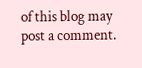of this blog may post a comment.